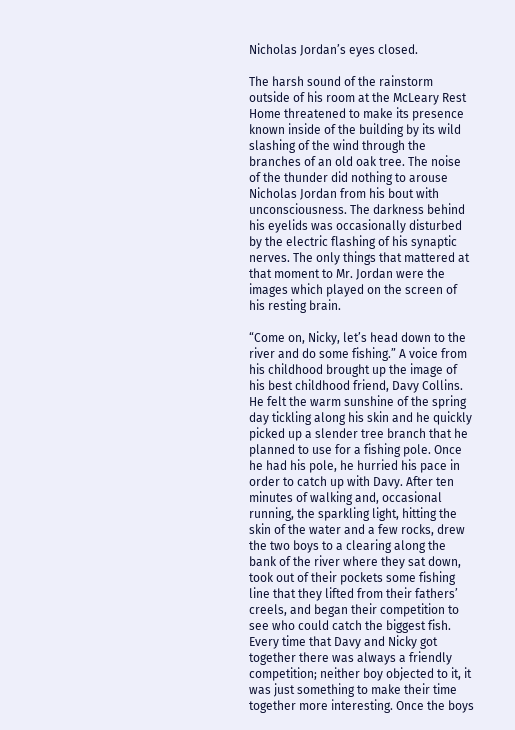Nicholas Jordan’s eyes closed.

The harsh sound of the rainstorm outside of his room at the McLeary Rest Home threatened to make its presence known inside of the building by its wild slashing of the wind through the branches of an old oak tree. The noise of the thunder did nothing to arouse Nicholas Jordan from his bout with unconsciousness. The darkness behind his eyelids was occasionally disturbed by the electric flashing of his synaptic nerves. The only things that mattered at that moment to Mr. Jordan were the images which played on the screen of his resting brain.

“Come on, Nicky, let’s head down to the river and do some fishing.” A voice from his childhood brought up the image of his best childhood friend, Davy Collins. He felt the warm sunshine of the spring day tickling along his skin and he quickly picked up a slender tree branch that he planned to use for a fishing pole. Once he had his pole, he hurried his pace in order to catch up with Davy. After ten minutes of walking and, occasional running, the sparkling light, hitting the skin of the water and a few rocks, drew the two boys to a clearing along the bank of the river where they sat down, took out of their pockets some fishing line that they lifted from their fathers’ creels, and began their competition to see who could catch the biggest fish. Every time that Davy and Nicky got together there was always a friendly competition; neither boy objected to it, it was just something to make their time together more interesting. Once the boys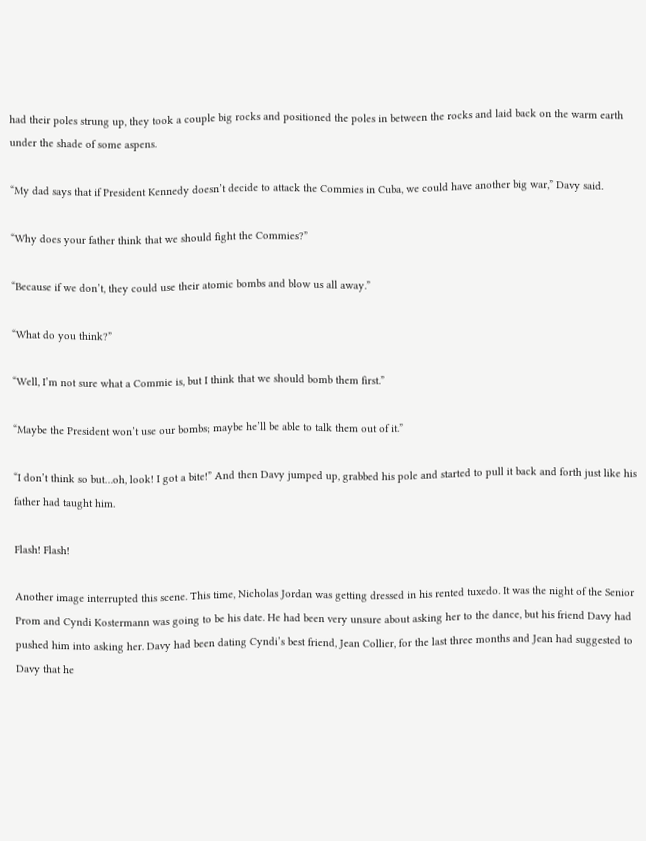had their poles strung up, they took a couple big rocks and positioned the poles in between the rocks and laid back on the warm earth under the shade of some aspens.

“My dad says that if President Kennedy doesn’t decide to attack the Commies in Cuba, we could have another big war,” Davy said.

“Why does your father think that we should fight the Commies?”

“Because if we don’t, they could use their atomic bombs and blow us all away.”

“What do you think?”

“Well, I’m not sure what a Commie is, but I think that we should bomb them first.”

“Maybe the President won’t use our bombs; maybe he’ll be able to talk them out of it.”

“I don’t think so but…oh, look! I got a bite!” And then Davy jumped up, grabbed his pole and started to pull it back and forth just like his father had taught him.

Flash! Flash!

Another image interrupted this scene. This time, Nicholas Jordan was getting dressed in his rented tuxedo. It was the night of the Senior Prom and Cyndi Kostermann was going to be his date. He had been very unsure about asking her to the dance, but his friend Davy had pushed him into asking her. Davy had been dating Cyndi’s best friend, Jean Collier, for the last three months and Jean had suggested to Davy that he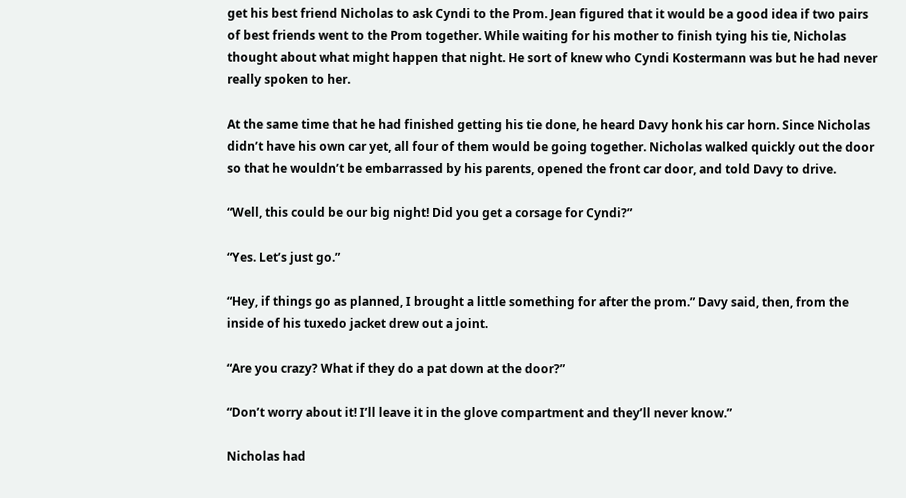get his best friend Nicholas to ask Cyndi to the Prom. Jean figured that it would be a good idea if two pairs of best friends went to the Prom together. While waiting for his mother to finish tying his tie, Nicholas thought about what might happen that night. He sort of knew who Cyndi Kostermann was but he had never really spoken to her.

At the same time that he had finished getting his tie done, he heard Davy honk his car horn. Since Nicholas didn’t have his own car yet, all four of them would be going together. Nicholas walked quickly out the door so that he wouldn’t be embarrassed by his parents, opened the front car door, and told Davy to drive.

“Well, this could be our big night! Did you get a corsage for Cyndi?”

“Yes. Let’s just go.”

“Hey, if things go as planned, I brought a little something for after the prom.” Davy said, then, from the inside of his tuxedo jacket drew out a joint.

“Are you crazy? What if they do a pat down at the door?”

“Don’t worry about it! I’ll leave it in the glove compartment and they’ll never know.”

Nicholas had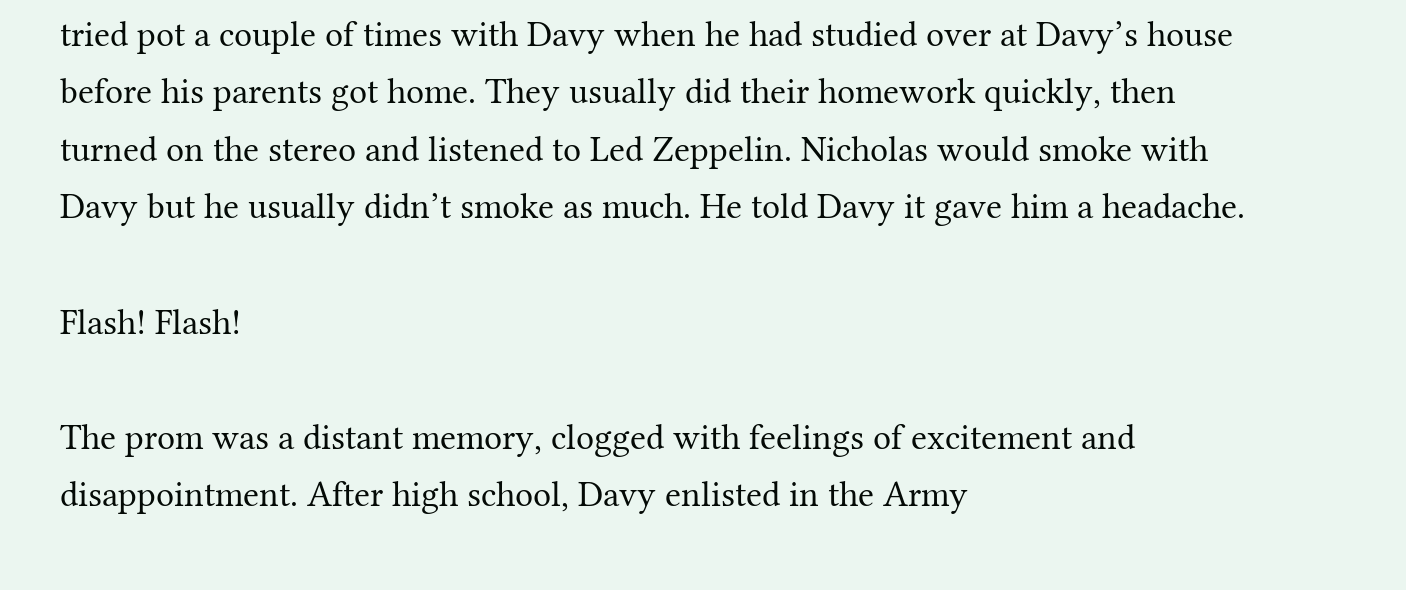tried pot a couple of times with Davy when he had studied over at Davy’s house before his parents got home. They usually did their homework quickly, then turned on the stereo and listened to Led Zeppelin. Nicholas would smoke with Davy but he usually didn’t smoke as much. He told Davy it gave him a headache.

Flash! Flash!

The prom was a distant memory, clogged with feelings of excitement and disappointment. After high school, Davy enlisted in the Army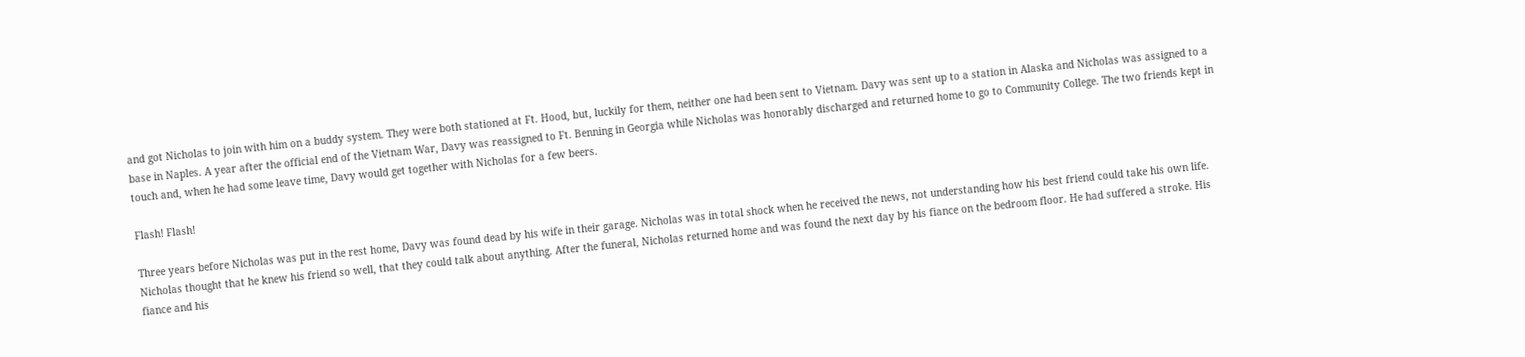and got Nicholas to join with him on a buddy system. They were both stationed at Ft. Hood, but, luckily for them, neither one had been sent to Vietnam. Davy was sent up to a station in Alaska and Nicholas was assigned to a base in Naples. A year after the official end of the Vietnam War, Davy was reassigned to Ft. Benning in Georgia while Nicholas was honorably discharged and returned home to go to Community College. The two friends kept in touch and, when he had some leave time, Davy would get together with Nicholas for a few beers.

Flash! Flash!

Three years before Nicholas was put in the rest home, Davy was found dead by his wife in their garage. Nicholas was in total shock when he received the news, not understanding how his best friend could take his own life. Nicholas thought that he knew his friend so well, that they could talk about anything. After the funeral, Nicholas returned home and was found the next day by his fiance on the bedroom floor. He had suffered a stroke. His fiance and his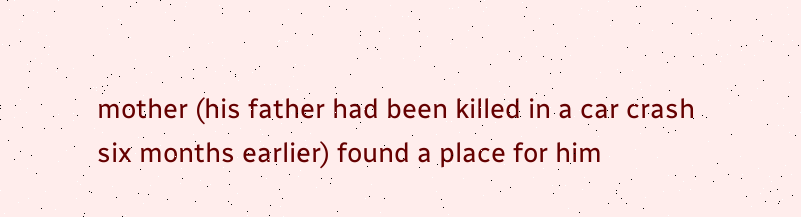mother (his father had been killed in a car crash six months earlier) found a place for him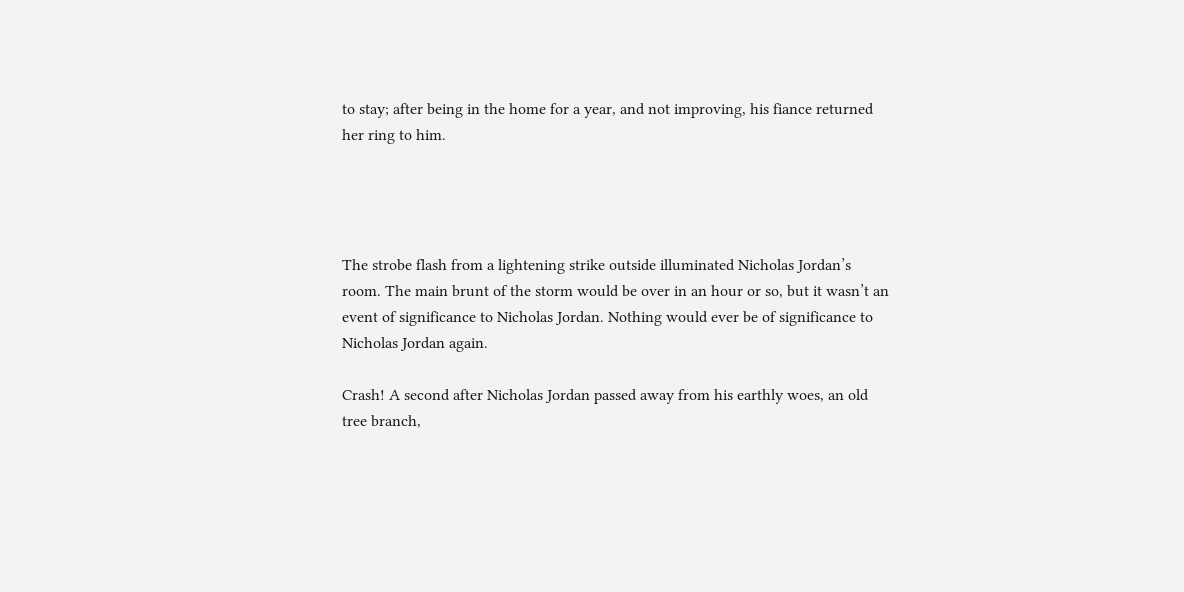to stay; after being in the home for a year, and not improving, his fiance returned her ring to him.




The strobe flash from a lightening strike outside illuminated Nicholas Jordan’s room. The main brunt of the storm would be over in an hour or so, but it wasn’t an event of significance to Nicholas Jordan. Nothing would ever be of significance to Nicholas Jordan again.

Crash! A second after Nicholas Jordan passed away from his earthly woes, an old tree branch,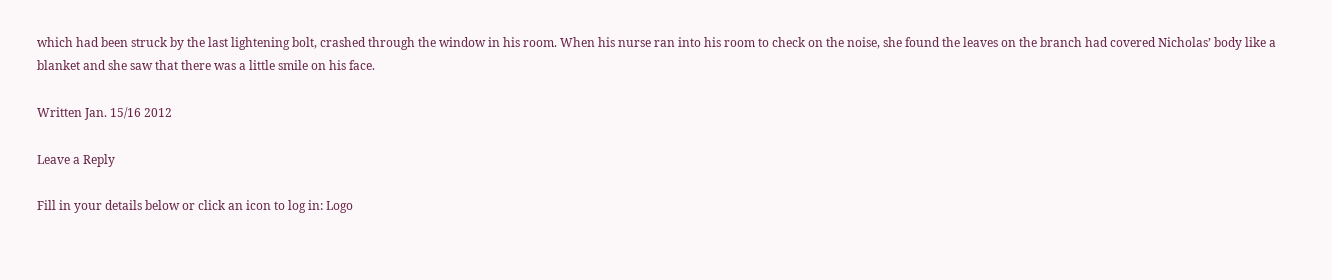which had been struck by the last lightening bolt, crashed through the window in his room. When his nurse ran into his room to check on the noise, she found the leaves on the branch had covered Nicholas’ body like a blanket and she saw that there was a little smile on his face.

Written Jan. 15/16 2012

Leave a Reply

Fill in your details below or click an icon to log in: Logo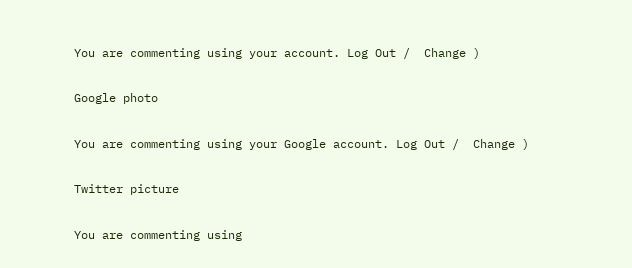You are commenting using your account. Log Out /  Change )

Google photo

You are commenting using your Google account. Log Out /  Change )

Twitter picture

You are commenting using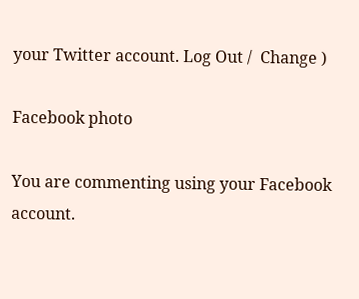your Twitter account. Log Out /  Change )

Facebook photo

You are commenting using your Facebook account.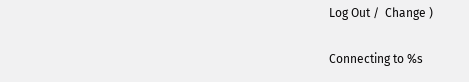Log Out /  Change )

Connecting to %s